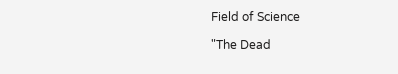Field of Science

"The Dead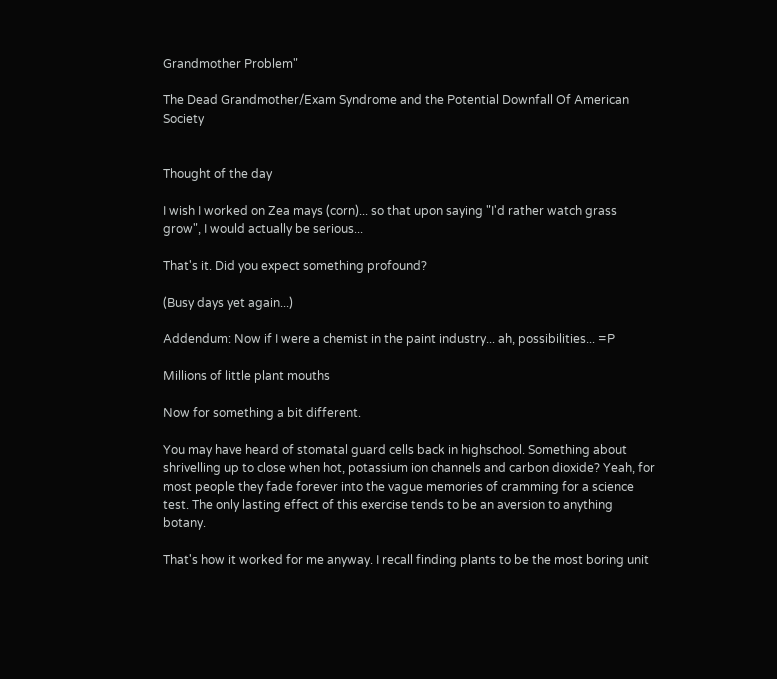Grandmother Problem"

The Dead Grandmother/Exam Syndrome and the Potential Downfall Of American Society


Thought of the day

I wish I worked on Zea mays (corn)... so that upon saying "I'd rather watch grass grow", I would actually be serious...

That's it. Did you expect something profound?

(Busy days yet again...)

Addendum: Now if I were a chemist in the paint industry... ah, possibilities... =P

Millions of little plant mouths

Now for something a bit different.

You may have heard of stomatal guard cells back in highschool. Something about shrivelling up to close when hot, potassium ion channels and carbon dioxide? Yeah, for most people they fade forever into the vague memories of cramming for a science test. The only lasting effect of this exercise tends to be an aversion to anything botany.

That's how it worked for me anyway. I recall finding plants to be the most boring unit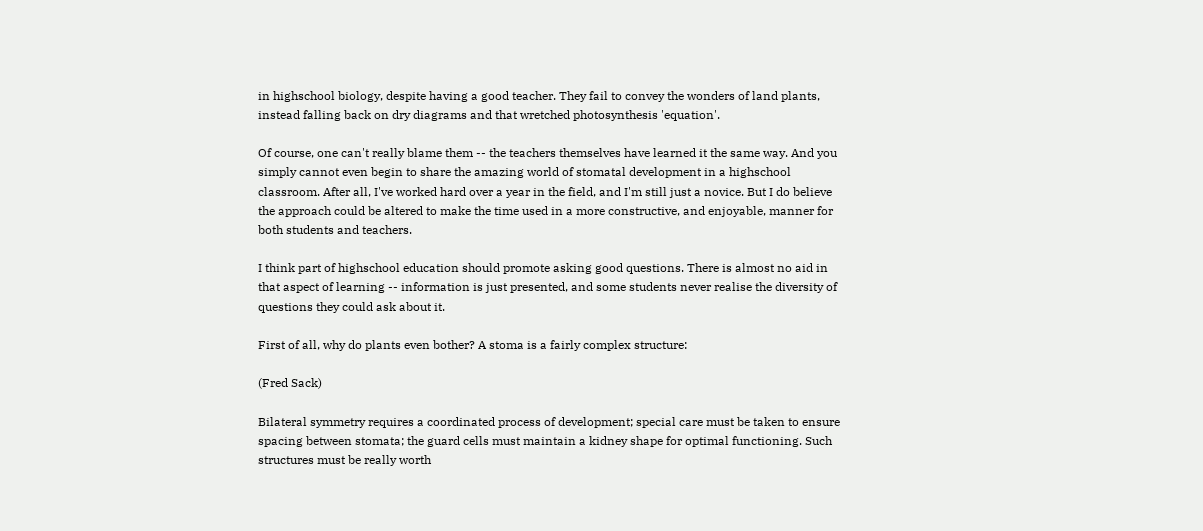in highschool biology, despite having a good teacher. They fail to convey the wonders of land plants, instead falling back on dry diagrams and that wretched photosynthesis 'equation'.

Of course, one can't really blame them -- the teachers themselves have learned it the same way. And you simply cannot even begin to share the amazing world of stomatal development in a highschool classroom. After all, I've worked hard over a year in the field, and I'm still just a novice. But I do believe the approach could be altered to make the time used in a more constructive, and enjoyable, manner for both students and teachers.

I think part of highschool education should promote asking good questions. There is almost no aid in that aspect of learning -- information is just presented, and some students never realise the diversity of questions they could ask about it.

First of all, why do plants even bother? A stoma is a fairly complex structure:

(Fred Sack)

Bilateral symmetry requires a coordinated process of development; special care must be taken to ensure spacing between stomata; the guard cells must maintain a kidney shape for optimal functioning. Such structures must be really worth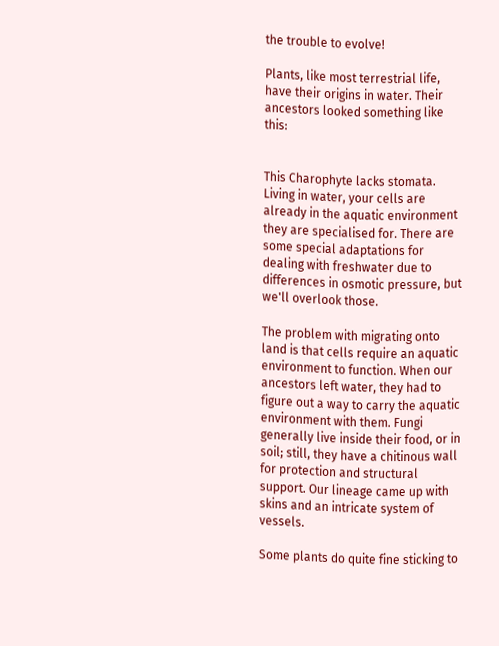the trouble to evolve!

Plants, like most terrestrial life, have their origins in water. Their ancestors looked something like this:


This Charophyte lacks stomata. Living in water, your cells are already in the aquatic environment they are specialised for. There are some special adaptations for dealing with freshwater due to differences in osmotic pressure, but we'll overlook those.

The problem with migrating onto land is that cells require an aquatic environment to function. When our ancestors left water, they had to figure out a way to carry the aquatic environment with them. Fungi generally live inside their food, or in soil; still, they have a chitinous wall for protection and structural support. Our lineage came up with skins and an intricate system of vessels.

Some plants do quite fine sticking to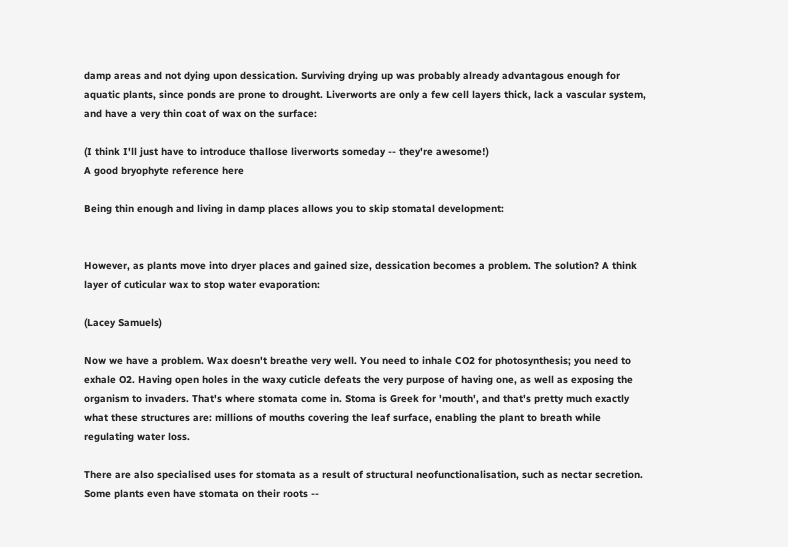damp areas and not dying upon dessication. Surviving drying up was probably already advantagous enough for aquatic plants, since ponds are prone to drought. Liverworts are only a few cell layers thick, lack a vascular system, and have a very thin coat of wax on the surface:

(I think I'll just have to introduce thallose liverworts someday -- they're awesome!)
A good bryophyte reference here

Being thin enough and living in damp places allows you to skip stomatal development:


However, as plants move into dryer places and gained size, dessication becomes a problem. The solution? A think layer of cuticular wax to stop water evaporation:

(Lacey Samuels)

Now we have a problem. Wax doesn't breathe very well. You need to inhale CO2 for photosynthesis; you need to exhale O2. Having open holes in the waxy cuticle defeats the very purpose of having one, as well as exposing the organism to invaders. That's where stomata come in. Stoma is Greek for 'mouth', and that's pretty much exactly what these structures are: millions of mouths covering the leaf surface, enabling the plant to breath while regulating water loss.

There are also specialised uses for stomata as a result of structural neofunctionalisation, such as nectar secretion. Some plants even have stomata on their roots --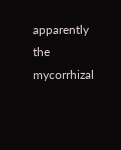apparently the mycorrhizal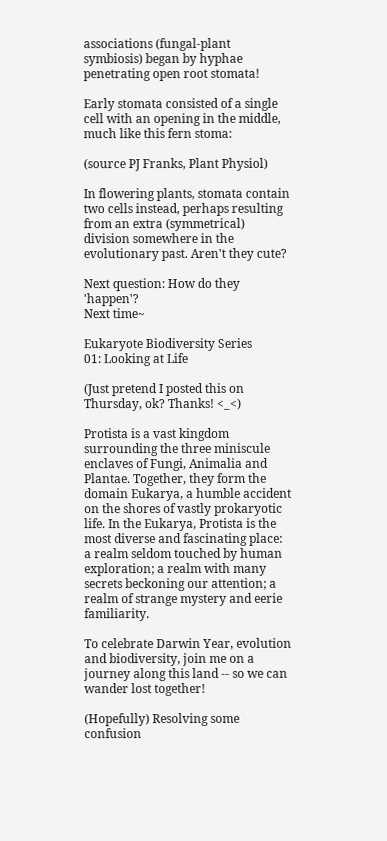associations (fungal-plant symbiosis) began by hyphae penetrating open root stomata!

Early stomata consisted of a single cell with an opening in the middle, much like this fern stoma:

(source PJ Franks, Plant Physiol)

In flowering plants, stomata contain two cells instead, perhaps resulting from an extra (symmetrical) division somewhere in the evolutionary past. Aren't they cute?

Next question: How do they 'happen'?
Next time~

Eukaryote Biodiversity Series
01: Looking at Life

(Just pretend I posted this on Thursday, ok? Thanks! <_<)

Protista is a vast kingdom surrounding the three miniscule enclaves of Fungi, Animalia and Plantae. Together, they form the domain Eukarya, a humble accident on the shores of vastly prokaryotic life. In the Eukarya, Protista is the most diverse and fascinating place: a realm seldom touched by human exploration; a realm with many secrets beckoning our attention; a realm of strange mystery and eerie familiarity.

To celebrate Darwin Year, evolution and biodiversity, join me on a journey along this land -- so we can wander lost together!

(Hopefully) Resolving some confusion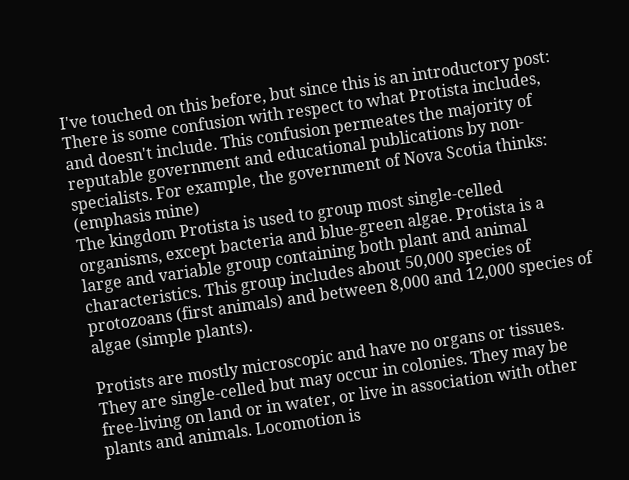I've touched on this before, but since this is an introductory post: There is some confusion with respect to what Protista includes, and doesn't include. This confusion permeates the majority of reputable government and educational publications by non-specialists. For example, the government of Nova Scotia thinks: (emphasis mine)
The kingdom Protista is used to group most single-celled organisms, except bacteria and blue-green algae. Protista is a large and variable group containing both plant and animal characteristics. This group includes about 50,000 species of protozoans (first animals) and between 8,000 and 12,000 species of algae (simple plants).

Protists are mostly microscopic and have no organs or tissues. They are single-celled but may occur in colonies. They may be free-living on land or in water, or live in association with other plants and animals. Locomotion is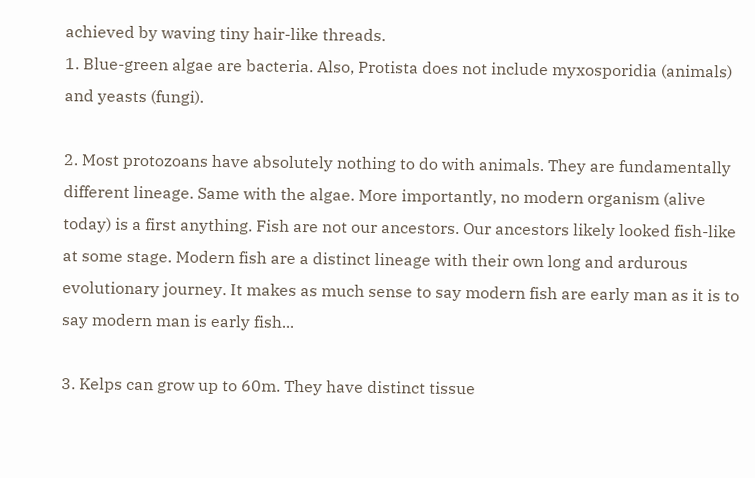achieved by waving tiny hair-like threads.
1. Blue-green algae are bacteria. Also, Protista does not include myxosporidia (animals) and yeasts (fungi).

2. Most protozoans have absolutely nothing to do with animals. They are fundamentally different lineage. Same with the algae. More importantly, no modern organism (alive today) is a first anything. Fish are not our ancestors. Our ancestors likely looked fish-like at some stage. Modern fish are a distinct lineage with their own long and ardurous evolutionary journey. It makes as much sense to say modern fish are early man as it is to say modern man is early fish...

3. Kelps can grow up to 60m. They have distinct tissue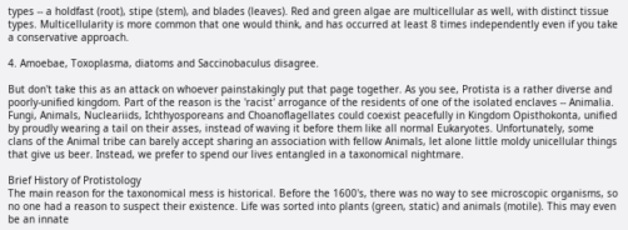types -- a holdfast (root), stipe (stem), and blades (leaves). Red and green algae are multicellular as well, with distinct tissue types. Multicellularity is more common that one would think, and has occurred at least 8 times independently even if you take a conservative approach.

4. Amoebae, Toxoplasma, diatoms and Saccinobaculus disagree.

But don't take this as an attack on whoever painstakingly put that page together. As you see, Protista is a rather diverse and poorly-unified kingdom. Part of the reason is the 'racist' arrogance of the residents of one of the isolated enclaves -- Animalia. Fungi, Animals, Nucleariids, Ichthyosporeans and Choanoflagellates could coexist peacefully in Kingdom Opisthokonta, unified by proudly wearing a tail on their asses, instead of waving it before them like all normal Eukaryotes. Unfortunately, some clans of the Animal tribe can barely accept sharing an association with fellow Animals, let alone little moldy unicellular things that give us beer. Instead, we prefer to spend our lives entangled in a taxonomical nightmare.

Brief History of Protistology
The main reason for the taxonomical mess is historical. Before the 1600's, there was no way to see microscopic organisms, so no one had a reason to suspect their existence. Life was sorted into plants (green, static) and animals (motile). This may even be an innate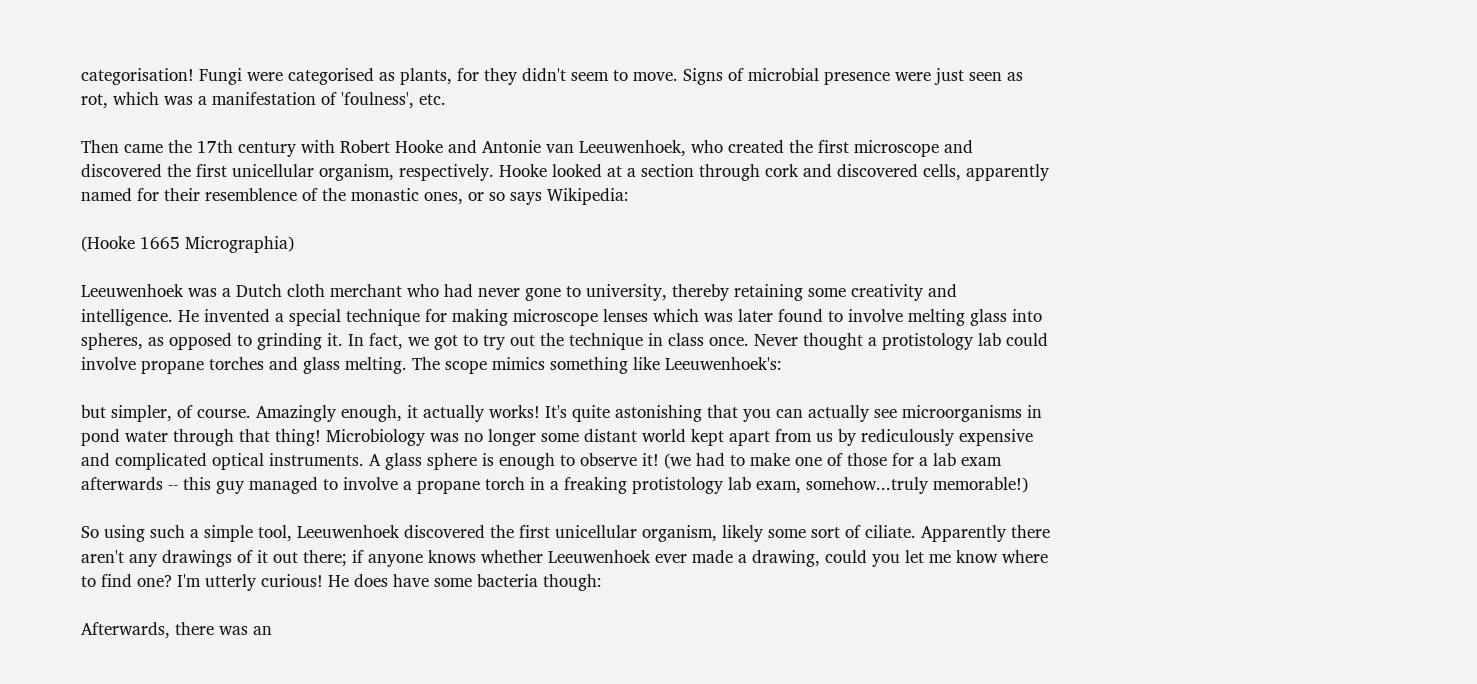categorisation! Fungi were categorised as plants, for they didn't seem to move. Signs of microbial presence were just seen as rot, which was a manifestation of 'foulness', etc.

Then came the 17th century with Robert Hooke and Antonie van Leeuwenhoek, who created the first microscope and discovered the first unicellular organism, respectively. Hooke looked at a section through cork and discovered cells, apparently named for their resemblence of the monastic ones, or so says Wikipedia:

(Hooke 1665 Micrographia)

Leeuwenhoek was a Dutch cloth merchant who had never gone to university, thereby retaining some creativity and intelligence. He invented a special technique for making microscope lenses which was later found to involve melting glass into spheres, as opposed to grinding it. In fact, we got to try out the technique in class once. Never thought a protistology lab could involve propane torches and glass melting. The scope mimics something like Leeuwenhoek's:

but simpler, of course. Amazingly enough, it actually works! It's quite astonishing that you can actually see microorganisms in pond water through that thing! Microbiology was no longer some distant world kept apart from us by rediculously expensive and complicated optical instruments. A glass sphere is enough to observe it! (we had to make one of those for a lab exam afterwards -- this guy managed to involve a propane torch in a freaking protistology lab exam, somehow...truly memorable!)

So using such a simple tool, Leeuwenhoek discovered the first unicellular organism, likely some sort of ciliate. Apparently there aren't any drawings of it out there; if anyone knows whether Leeuwenhoek ever made a drawing, could you let me know where to find one? I'm utterly curious! He does have some bacteria though:

Afterwards, there was an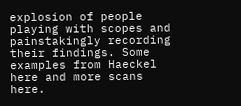explosion of people playing with scopes and painstakingly recording their findings. Some examples from Haeckel here and more scans here.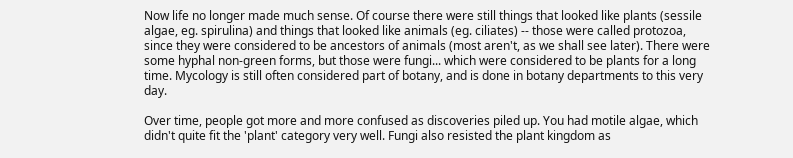Now life no longer made much sense. Of course there were still things that looked like plants (sessile algae, eg. spirulina) and things that looked like animals (eg. ciliates) -- those were called protozoa, since they were considered to be ancestors of animals (most aren't, as we shall see later). There were some hyphal non-green forms, but those were fungi... which were considered to be plants for a long time. Mycology is still often considered part of botany, and is done in botany departments to this very day.

Over time, people got more and more confused as discoveries piled up. You had motile algae, which didn't quite fit the 'plant' category very well. Fungi also resisted the plant kingdom as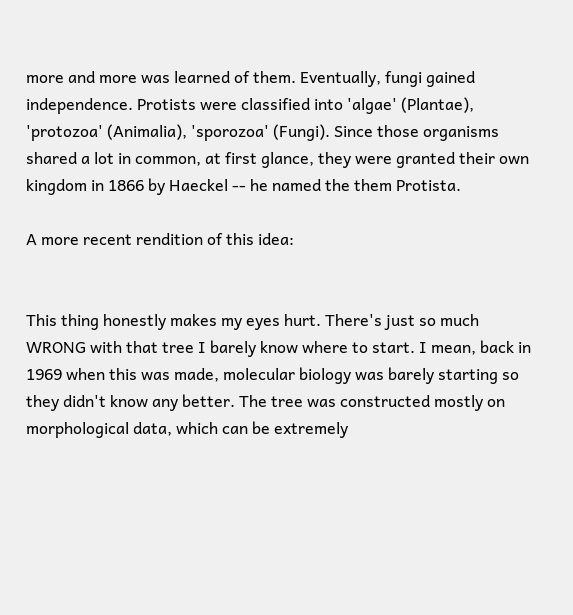more and more was learned of them. Eventually, fungi gained independence. Protists were classified into 'algae' (Plantae), 'protozoa' (Animalia), 'sporozoa' (Fungi). Since those organisms shared a lot in common, at first glance, they were granted their own kingdom in 1866 by Haeckel -- he named the them Protista.

A more recent rendition of this idea:


This thing honestly makes my eyes hurt. There's just so much WRONG with that tree I barely know where to start. I mean, back in 1969 when this was made, molecular biology was barely starting so they didn't know any better. The tree was constructed mostly on morphological data, which can be extremely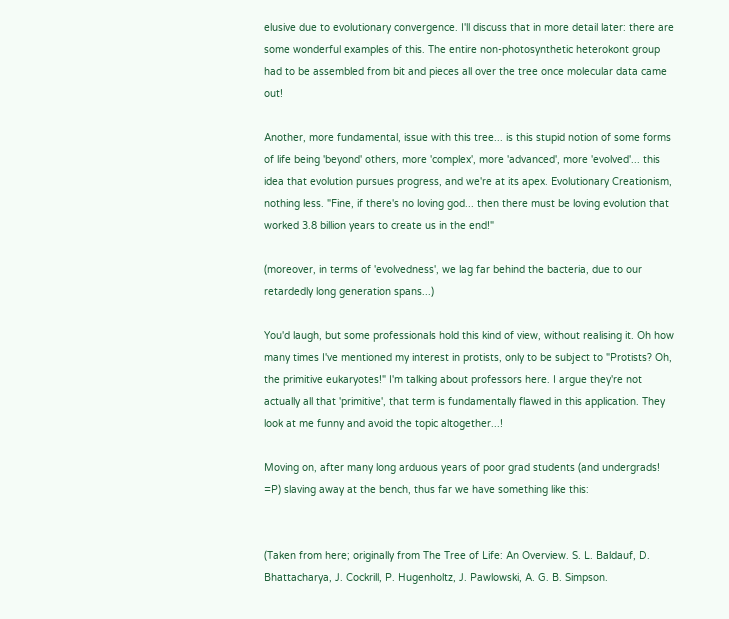elusive due to evolutionary convergence. I'll discuss that in more detail later: there are some wonderful examples of this. The entire non-photosynthetic heterokont group had to be assembled from bit and pieces all over the tree once molecular data came out!

Another, more fundamental, issue with this tree... is this stupid notion of some forms of life being 'beyond' others, more 'complex', more 'advanced', more 'evolved'... this idea that evolution pursues progress, and we're at its apex. Evolutionary Creationism, nothing less. "Fine, if there's no loving god... then there must be loving evolution that worked 3.8 billion years to create us in the end!"

(moreover, in terms of 'evolvedness', we lag far behind the bacteria, due to our retardedly long generation spans...)

You'd laugh, but some professionals hold this kind of view, without realising it. Oh how many times I've mentioned my interest in protists, only to be subject to "Protists? Oh, the primitive eukaryotes!" I'm talking about professors here. I argue they're not actually all that 'primitive', that term is fundamentally flawed in this application. They look at me funny and avoid the topic altogether...!

Moving on, after many long arduous years of poor grad students (and undergrads! =P) slaving away at the bench, thus far we have something like this:


(Taken from here; originally from The Tree of Life: An Overview. S. L. Baldauf, D. Bhattacharya, J. Cockrill, P. Hugenholtz, J. Pawlowski, A. G. B. Simpson.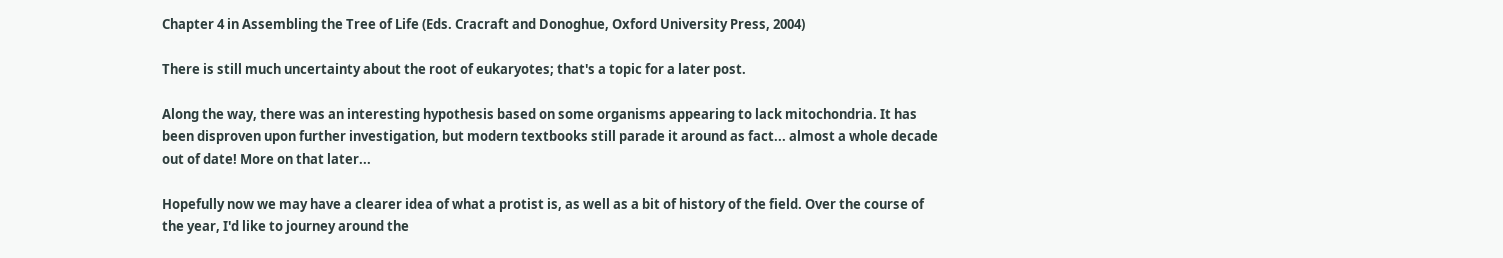Chapter 4 in Assembling the Tree of Life (Eds. Cracraft and Donoghue, Oxford University Press, 2004)

There is still much uncertainty about the root of eukaryotes; that's a topic for a later post.

Along the way, there was an interesting hypothesis based on some organisms appearing to lack mitochondria. It has been disproven upon further investigation, but modern textbooks still parade it around as fact... almost a whole decade out of date! More on that later...

Hopefully now we may have a clearer idea of what a protist is, as well as a bit of history of the field. Over the course of the year, I'd like to journey around the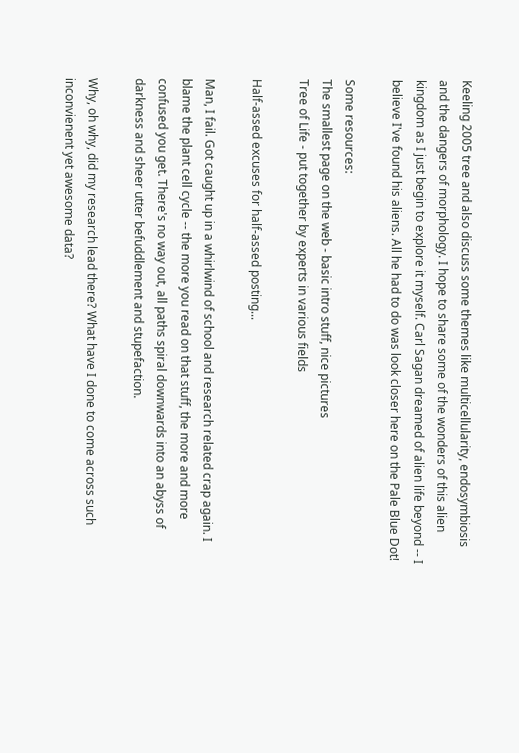Keeling 2005 tree and also discuss some themes like multicellularity, endosymbiosis and the dangers of morphology. I hope to share some of the wonders of this alien kingdom as I just begin to explore it myself. Carl Sagan dreamed of alien life beyond -- I believe I've found his aliens. All he had to do was look closer here on the Pale Blue Dot!

Some resources:
The smallest page on the web - basic intro stuff, nice pictures
Tree of Life - put together by experts in various fields

Half-assed excuses for half-assed posting...

Man, I fail. Got caught up in a whirlwind of school and research related crap again. I blame the plant cell cycle -- the more you read on that stuff, the more and more confused you get. There's no way out, all paths spiral downwards into an abyss of darkness and sheer utter befuddlement and stupefaction.

Why, oh why, did my research lead there? What have I done to come across such inconvienent yet awesome data?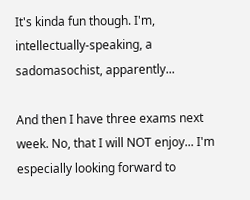It's kinda fun though. I'm, intellectually-speaking, a sadomasochist, apparently...

And then I have three exams next week. No, that I will NOT enjoy... I'm especially looking forward to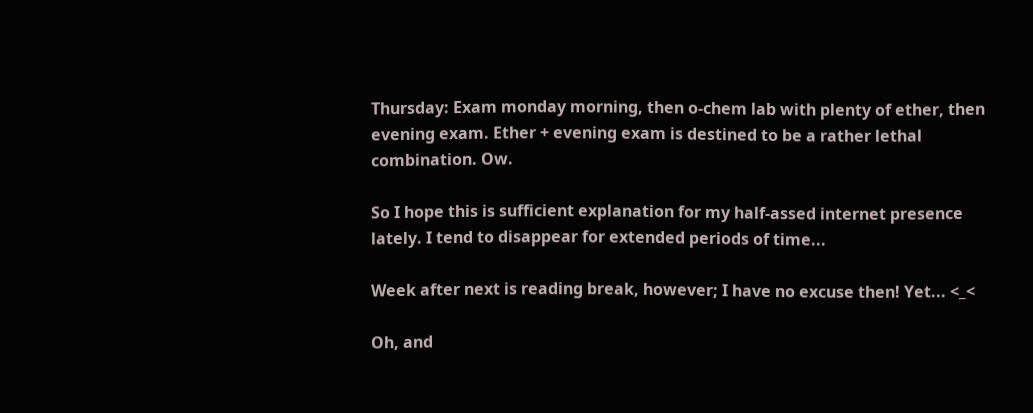Thursday: Exam monday morning, then o-chem lab with plenty of ether, then evening exam. Ether + evening exam is destined to be a rather lethal combination. Ow.

So I hope this is sufficient explanation for my half-assed internet presence lately. I tend to disappear for extended periods of time...

Week after next is reading break, however; I have no excuse then! Yet... <_<

Oh, and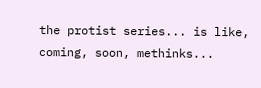the protist series... is like, coming, soon, methinks...